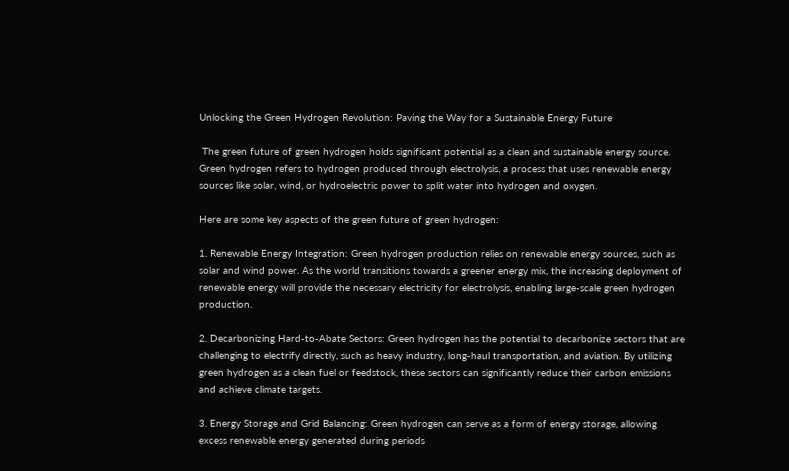Unlocking the Green Hydrogen Revolution: Paving the Way for a Sustainable Energy Future

 The green future of green hydrogen holds significant potential as a clean and sustainable energy source. Green hydrogen refers to hydrogen produced through electrolysis, a process that uses renewable energy sources like solar, wind, or hydroelectric power to split water into hydrogen and oxygen.

Here are some key aspects of the green future of green hydrogen:

1. Renewable Energy Integration: Green hydrogen production relies on renewable energy sources, such as solar and wind power. As the world transitions towards a greener energy mix, the increasing deployment of renewable energy will provide the necessary electricity for electrolysis, enabling large-scale green hydrogen production.

2. Decarbonizing Hard-to-Abate Sectors: Green hydrogen has the potential to decarbonize sectors that are challenging to electrify directly, such as heavy industry, long-haul transportation, and aviation. By utilizing green hydrogen as a clean fuel or feedstock, these sectors can significantly reduce their carbon emissions and achieve climate targets.

3. Energy Storage and Grid Balancing: Green hydrogen can serve as a form of energy storage, allowing excess renewable energy generated during periods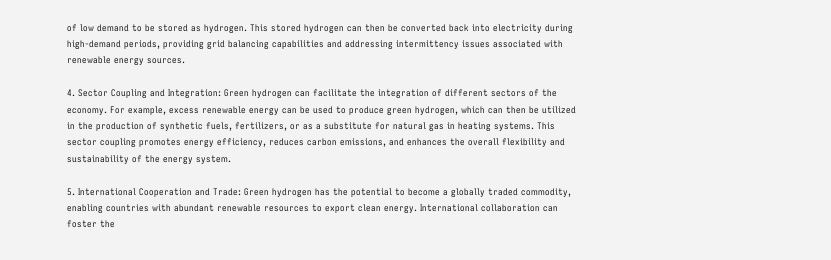of low demand to be stored as hydrogen. This stored hydrogen can then be converted back into electricity during high-demand periods, providing grid balancing capabilities and addressing intermittency issues associated with renewable energy sources.

4. Sector Coupling and Integration: Green hydrogen can facilitate the integration of different sectors of the economy. For example, excess renewable energy can be used to produce green hydrogen, which can then be utilized in the production of synthetic fuels, fertilizers, or as a substitute for natural gas in heating systems. This sector coupling promotes energy efficiency, reduces carbon emissions, and enhances the overall flexibility and sustainability of the energy system.

5. International Cooperation and Trade: Green hydrogen has the potential to become a globally traded commodity, enabling countries with abundant renewable resources to export clean energy. International collaboration can foster the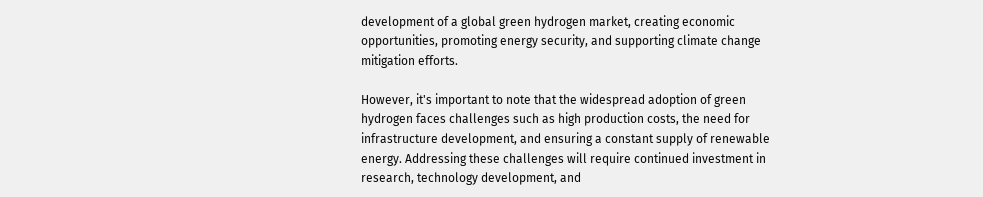development of a global green hydrogen market, creating economic opportunities, promoting energy security, and supporting climate change mitigation efforts.

However, it's important to note that the widespread adoption of green hydrogen faces challenges such as high production costs, the need for infrastructure development, and ensuring a constant supply of renewable energy. Addressing these challenges will require continued investment in research, technology development, and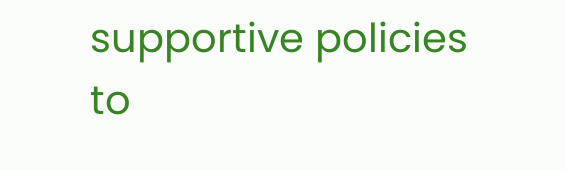supportive policies to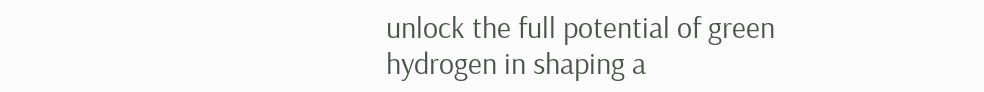unlock the full potential of green hydrogen in shaping a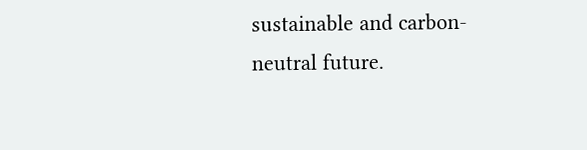sustainable and carbon-neutral future.